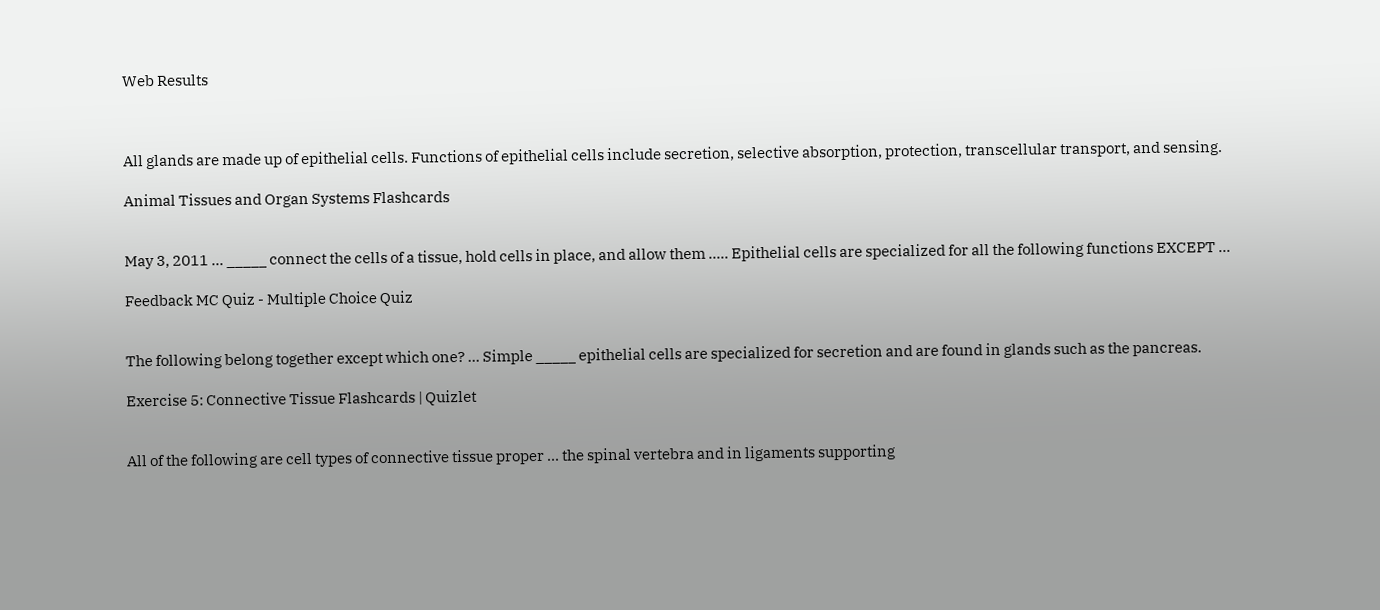Web Results



All glands are made up of epithelial cells. Functions of epithelial cells include secretion, selective absorption, protection, transcellular transport, and sensing.

Animal Tissues and Organ Systems Flashcards


May 3, 2011 ... _____ connect the cells of a tissue, hold cells in place, and allow them ..... Epithelial cells are specialized for all the following functions EXCEPT ...

Feedback MC Quiz - Multiple Choice Quiz


The following belong together except which one? ... Simple _____ epithelial cells are specialized for secretion and are found in glands such as the pancreas.

Exercise 5: Connective Tissue Flashcards | Quizlet


All of the following are cell types of connective tissue proper ... the spinal vertebra and in ligaments supporting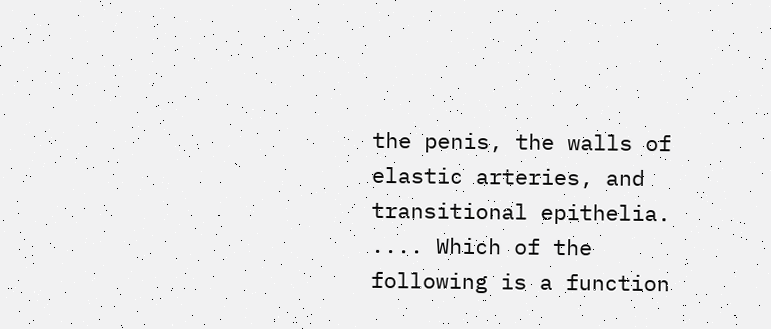the penis, the walls of elastic arteries, and transitional epithelia. .... Which of the following is a function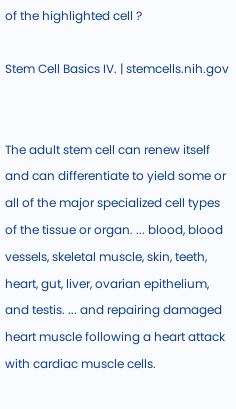of the highlighted cell ?

Stem Cell Basics IV. | stemcells.nih.gov


The adult stem cell can renew itself and can differentiate to yield some or all of the major specialized cell types of the tissue or organ. ... blood, blood vessels, skeletal muscle, skin, teeth, heart, gut, liver, ovarian epithelium, and testis. ... and repairing damaged heart muscle following a heart attack with cardiac muscle cells.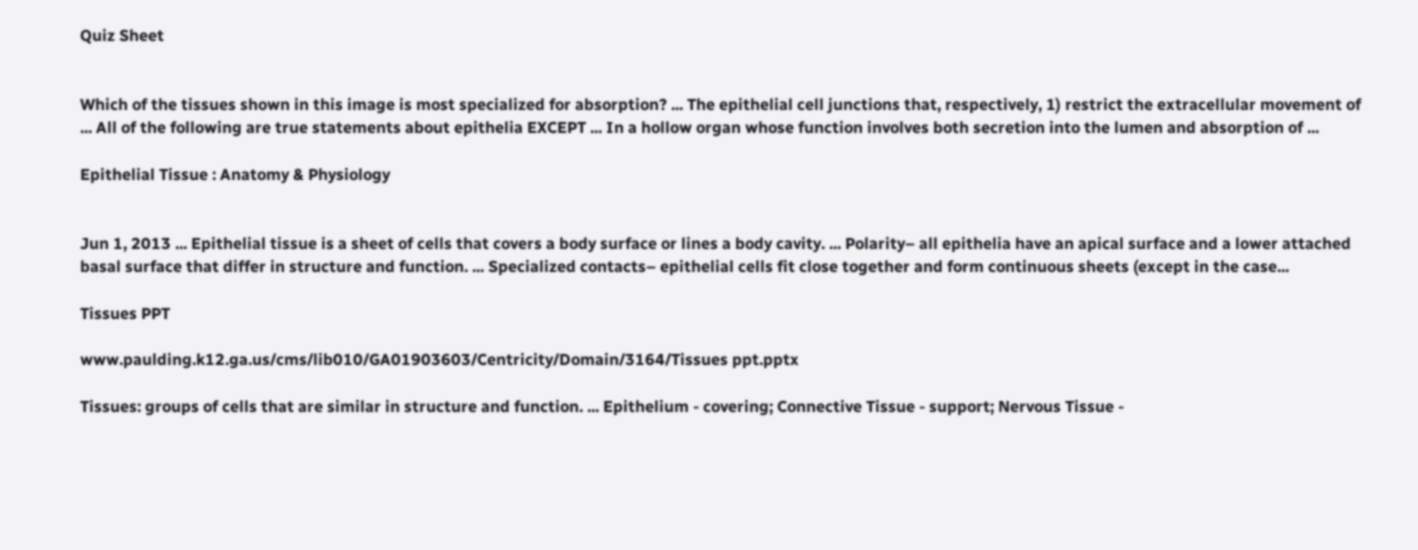Quiz Sheet


Which of the tissues shown in this image is most specialized for absorption? ... The epithelial cell junctions that, respectively, 1) restrict the extracellular movement of ... All of the following are true statements about epithelia EXCEPT ... In a hollow organ whose function involves both secretion into the lumen and absorption of ...

Epithelial Tissue : Anatomy & Physiology


Jun 1, 2013 ... Epithelial tissue is a sheet of cells that covers a body surface or lines a body cavity. ... Polarity– all epithelia have an apical surface and a lower attached basal surface that differ in structure and function. ... Specialized contacts– epithelial cells fit close together and form continuous sheets (except in the case...

Tissues PPT

www.paulding.k12.ga.us/cms/lib010/GA01903603/Centricity/Domain/3164/Tissues ppt.pptx

Tissues: groups of cells that are similar in structure and function. ... Epithelium - covering; Connective Tissue - support; Nervous Tissue -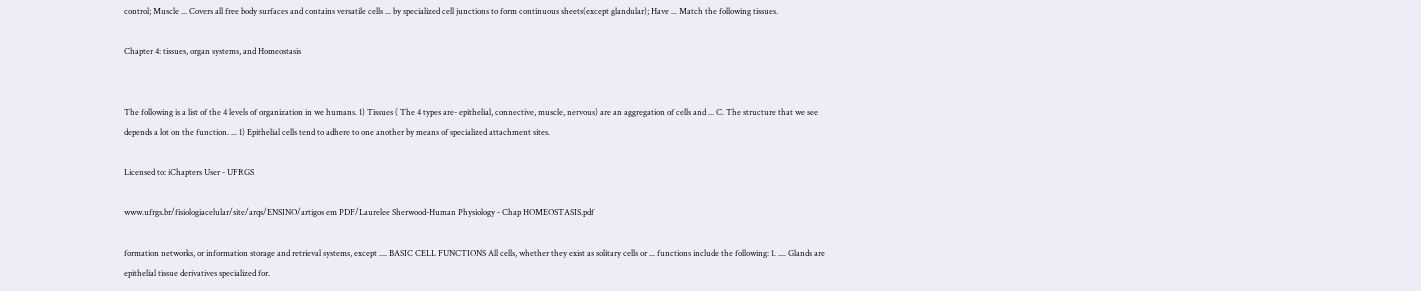control; Muscle ... Covers all free body surfaces and contains versatile cells ... by specialized cell junctions to form continuous sheets(except glandular); Have ... Match the following tissues.

Chapter 4: tissues, organ systems, and Homeostasis


The following is a list of the 4 levels of organization in we humans. 1) Tissues ( The 4 types are- epithelial, connective, muscle, nervous) are an aggregation of cells and ... C. The structure that we see depends a lot on the function. ... 1) Epithelial cells tend to adhere to one another by means of specialized attachment sites.

Licensed to: iChapters User - UFRGS

www.ufrgs.br/fisiologiacelular/site/arqs/ENSINO/artigos em PDF/Laurelee Sherwood-Human Physiology - Chap HOMEOSTASIS.pdf

formation networks, or information storage and retrieval systems, except .... BASIC CELL FUNCTIONS All cells, whether they exist as solitary cells or ... functions include the following: 1. .... Glands are epithelial tissue derivatives specialized for.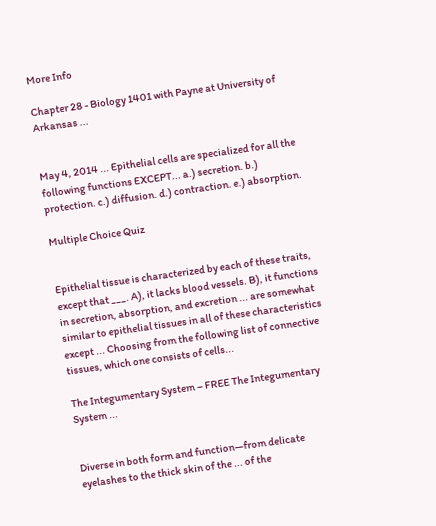More Info

Chapter 28 - Biology 1401 with Payne at University of Arkansas ...


May 4, 2014 ... Epithelial cells are specialized for all the following functions EXCEPT... a.) secretion. b.) protection. c.) diffusion. d.) contraction. e.) absorption.

Multiple Choice Quiz


Epithelial tissue is characterized by each of these traits, except that ___. A), it lacks blood vessels. B), it functions in secretion, absorption, and excretion ... are somewhat similar to epithelial tissues in all of these characteristics except ... Choosing from the following list of connective tissues, which one consists of cells...

The Integumentary System – FREE The Integumentary System ...


Diverse in both form and function—from delicate eyelashes to the thick skin of the ... of the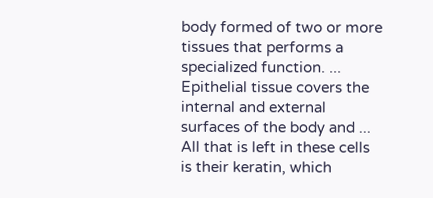body formed of two or more tissues that performs a specialized function. ... Epithelial tissue covers the internal and external surfaces of the body and ... All that is left in these cells is their keratin, which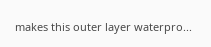makes this outer layer waterpro...